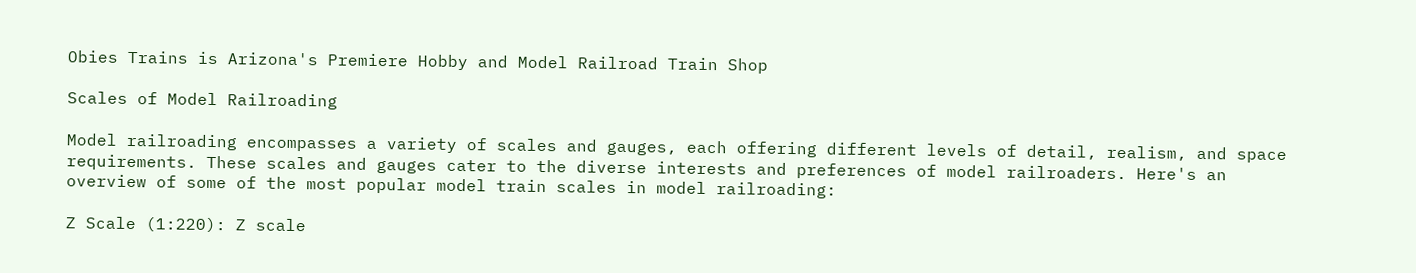Obies Trains is Arizona's Premiere Hobby and Model Railroad Train Shop

Scales of Model Railroading

Model railroading encompasses a variety of scales and gauges, each offering different levels of detail, realism, and space requirements. These scales and gauges cater to the diverse interests and preferences of model railroaders. Here's an overview of some of the most popular model train scales in model railroading:

Z Scale (1:220): Z scale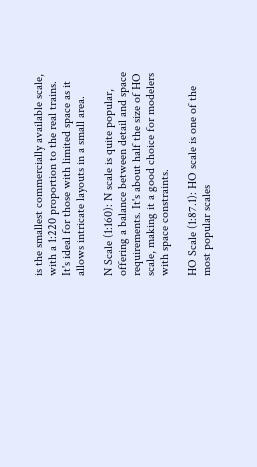is the smallest commercially available scale, with a 1:220 proportion to the real trains. It's ideal for those with limited space as it allows intricate layouts in a small area.

N Scale (1:160): N scale is quite popular, offering a balance between detail and space requirements. It's about half the size of HO scale, making it a good choice for modelers with space constraints.

HO Scale (1:87.1): HO scale is one of the most popular scales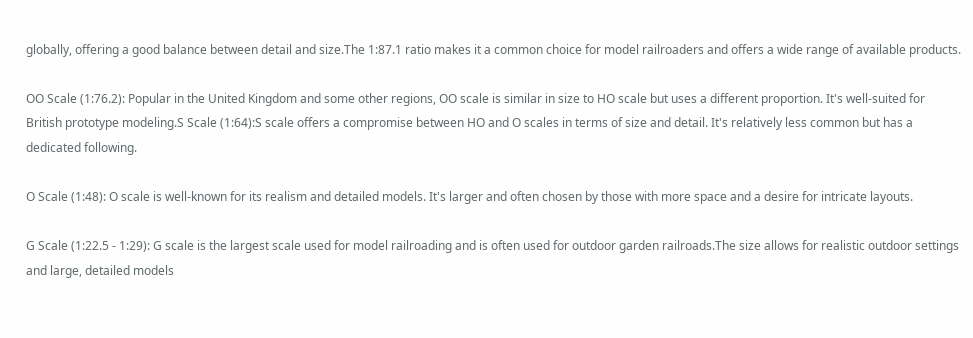globally, offering a good balance between detail and size.The 1:87.1 ratio makes it a common choice for model railroaders and offers a wide range of available products.

OO Scale (1:76.2): Popular in the United Kingdom and some other regions, OO scale is similar in size to HO scale but uses a different proportion. It's well-suited for British prototype modeling.S Scale (1:64):S scale offers a compromise between HO and O scales in terms of size and detail. It's relatively less common but has a dedicated following.

O Scale (1:48): O scale is well-known for its realism and detailed models. It's larger and often chosen by those with more space and a desire for intricate layouts.

G Scale (1:22.5 - 1:29): G scale is the largest scale used for model railroading and is often used for outdoor garden railroads.The size allows for realistic outdoor settings and large, detailed models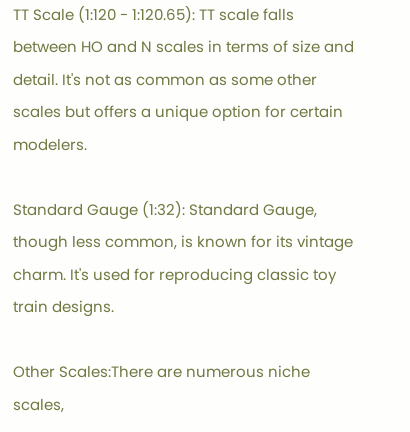TT Scale (1:120 - 1:120.65): TT scale falls between HO and N scales in terms of size and detail. It's not as common as some other scales but offers a unique option for certain modelers.

Standard Gauge (1:32): Standard Gauge, though less common, is known for its vintage charm. It's used for reproducing classic toy train designs.

Other Scales:There are numerous niche scales,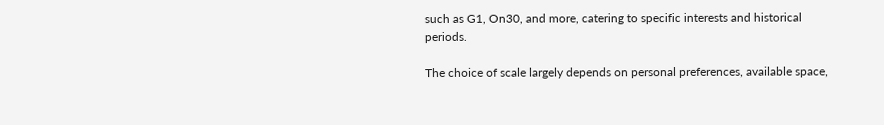such as G1, On30, and more, catering to specific interests and historical periods.

The choice of scale largely depends on personal preferences, available space,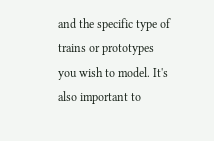and the specific type of trains or prototypes you wish to model. It's also important to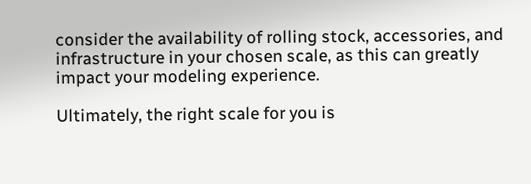consider the availability of rolling stock, accessories, and infrastructure in your chosen scale, as this can greatly impact your modeling experience.

Ultimately, the right scale for you is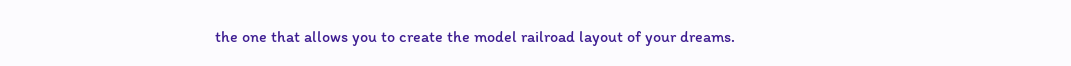the one that allows you to create the model railroad layout of your dreams.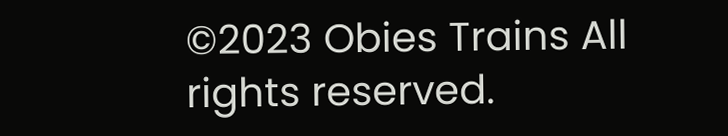©2023 Obies Trains All rights reserved.